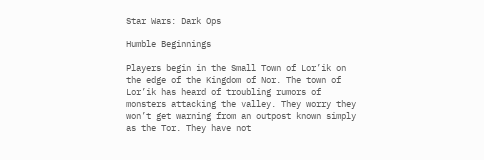Star Wars: Dark Ops

Humble Beginnings

Players begin in the Small Town of Lor’ik on the edge of the Kingdom of Nor. The town of Lor’ik has heard of troubling rumors of monsters attacking the valley. They worry they won’t get warning from an outpost known simply as the Tor. They have not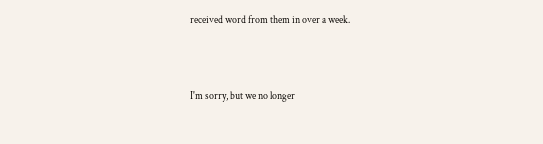received word from them in over a week.



I'm sorry, but we no longer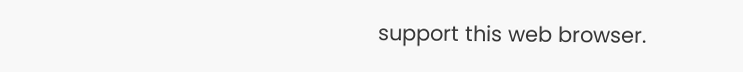support this web browser.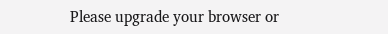Please upgrade your browser or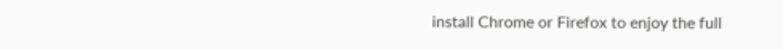install Chrome or Firefox to enjoy the full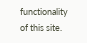functionality of this site.